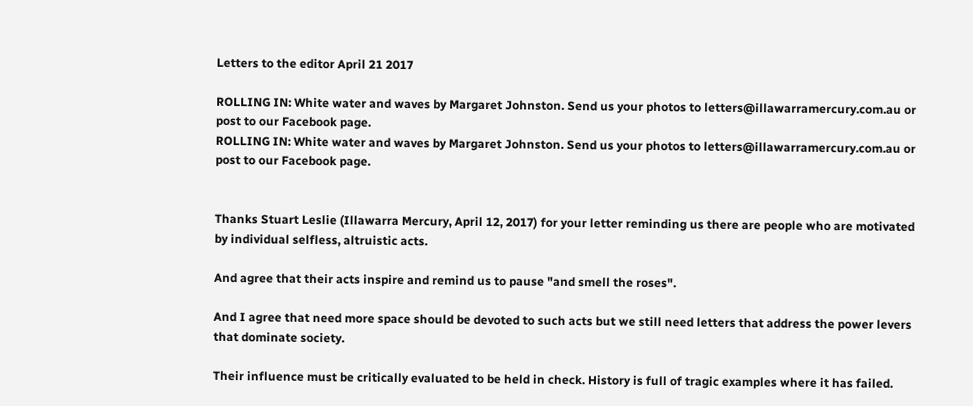Letters to the editor April 21 2017

ROLLING IN: White water and waves by Margaret Johnston. Send us your photos to letters@illawarramercury.com.au or post to our Facebook page.
ROLLING IN: White water and waves by Margaret Johnston. Send us your photos to letters@illawarramercury.com.au or post to our Facebook page.


Thanks Stuart Leslie (Illawarra Mercury, April 12, 2017) for your letter reminding us there are people who are motivated by individual selfless, altruistic acts.

And agree that their acts inspire and remind us to pause "and smell the roses".

And I agree that need more space should be devoted to such acts but we still need letters that address the power levers that dominate society.

Their influence must be critically evaluated to be held in check. History is full of tragic examples where it has failed.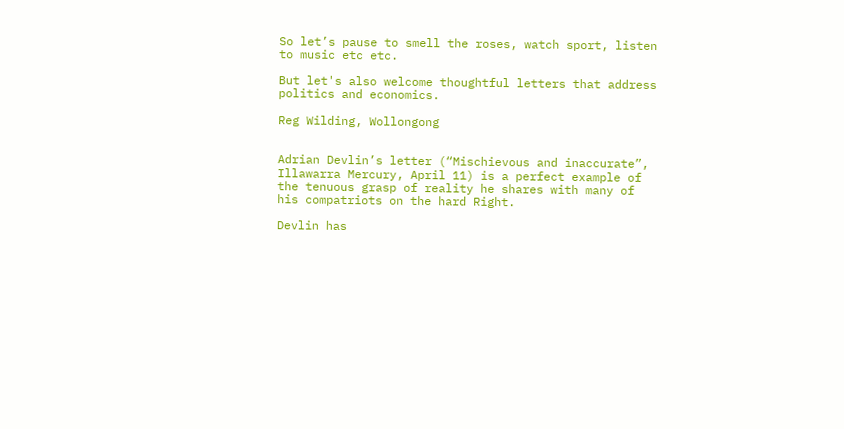So let’s pause to smell the roses, watch sport, listen to music etc etc.

But let's also welcome thoughtful letters that address politics and economics.

Reg Wilding, Wollongong


Adrian Devlin’s letter (“Mischievous and inaccurate”, Illawarra Mercury, April 11) is a perfect example of the tenuous grasp of reality he shares with many of his compatriots on the hard Right.

Devlin has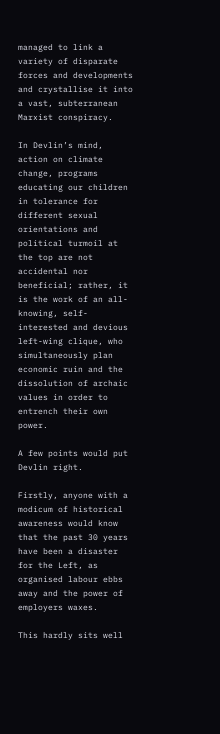managed to link a variety of disparate forces and developments and crystallise it into a vast, subterranean Marxist conspiracy.

In Devlin’s mind, action on climate change, programs educating our children in tolerance for different sexual orientations and political turmoil at the top are not accidental nor beneficial; rather, it is the work of an all-knowing, self-interested and devious left-wing clique, who simultaneously plan economic ruin and the dissolution of archaic values in order to entrench their own power.

A few points would put Devlin right.

Firstly, anyone with a modicum of historical awareness would know that the past 30 years have been a disaster for the Left, as organised labour ebbs away and the power of employers waxes.

This hardly sits well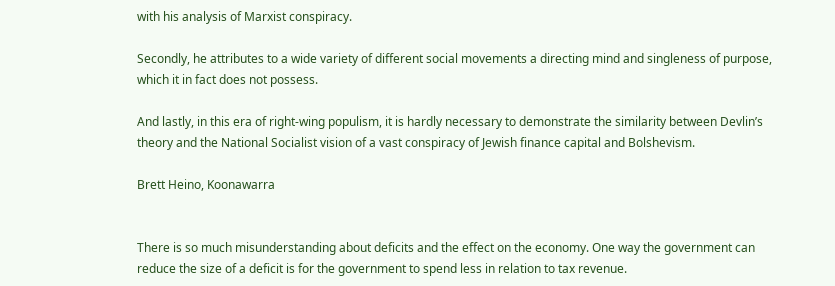with his analysis of Marxist conspiracy.

Secondly, he attributes to a wide variety of different social movements a directing mind and singleness of purpose, which it in fact does not possess.

And lastly, in this era of right-wing populism, it is hardly necessary to demonstrate the similarity between Devlin’s theory and the National Socialist vision of a vast conspiracy of Jewish finance capital and Bolshevism.

Brett Heino, Koonawarra


There is so much misunderstanding about deficits and the effect on the economy. One way the government can reduce the size of a deficit is for the government to spend less in relation to tax revenue.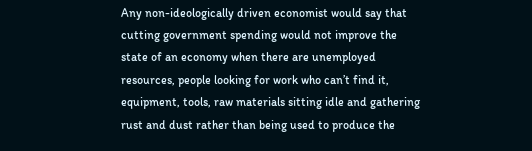Any non-ideologically driven economist would say that cutting government spending would not improve the state of an economy when there are unemployed resources, people looking for work who can’t find it, equipment, tools, raw materials sitting idle and gathering rust and dust rather than being used to produce the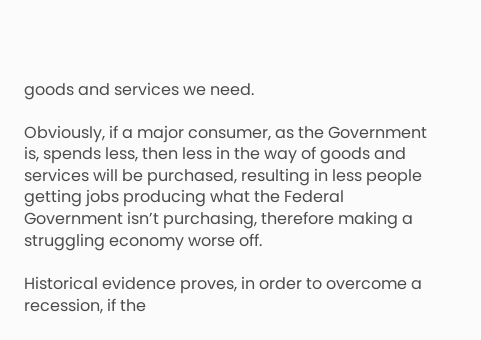goods and services we need.

Obviously, if a major consumer, as the Government is, spends less, then less in the way of goods and services will be purchased, resulting in less people getting jobs producing what the Federal Government isn’t purchasing, therefore making a struggling economy worse off.

Historical evidence proves, in order to overcome a recession, if the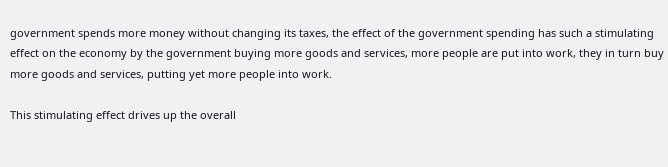government spends more money without changing its taxes, the effect of the government spending has such a stimulating effect on the economy by the government buying more goods and services, more people are put into work, they in turn buy more goods and services, putting yet more people into work.

This stimulating effect drives up the overall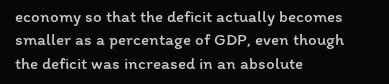economy so that the deficit actually becomes smaller as a percentage of GDP, even though the deficit was increased in an absolute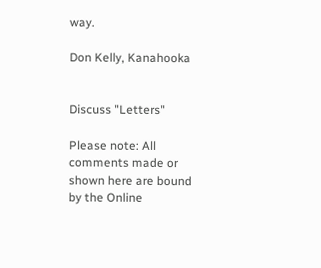way.

Don Kelly, Kanahooka


Discuss "Letters"

Please note: All comments made or shown here are bound by the Online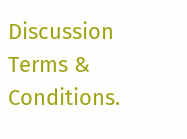Discussion Terms & Conditions.